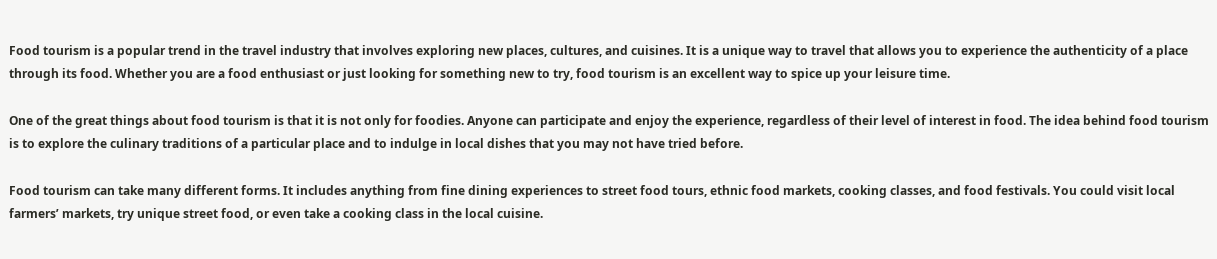Food tourism is a popular trend in the travel industry that involves exploring new places, cultures, and cuisines. It is a unique way to travel that allows you to experience the authenticity of a place through its food. Whether you are a food enthusiast or just looking for something new to try, food tourism is an excellent way to spice up your leisure time.

One of the great things about food tourism is that it is not only for foodies. Anyone can participate and enjoy the experience, regardless of their level of interest in food. The idea behind food tourism is to explore the culinary traditions of a particular place and to indulge in local dishes that you may not have tried before.

Food tourism can take many different forms. It includes anything from fine dining experiences to street food tours, ethnic food markets, cooking classes, and food festivals. You could visit local farmers’ markets, try unique street food, or even take a cooking class in the local cuisine.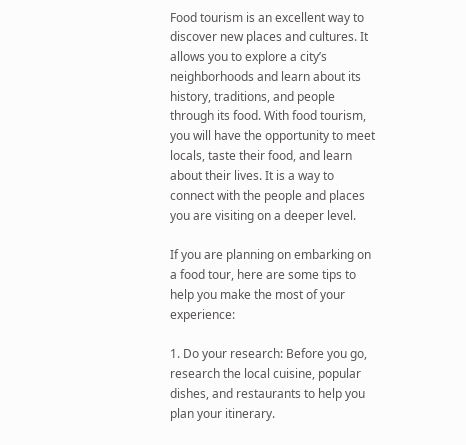Food tourism is an excellent way to discover new places and cultures. It allows you to explore a city’s neighborhoods and learn about its history, traditions, and people through its food. With food tourism, you will have the opportunity to meet locals, taste their food, and learn about their lives. It is a way to connect with the people and places you are visiting on a deeper level.

If you are planning on embarking on a food tour, here are some tips to help you make the most of your experience:

1. Do your research: Before you go, research the local cuisine, popular dishes, and restaurants to help you plan your itinerary.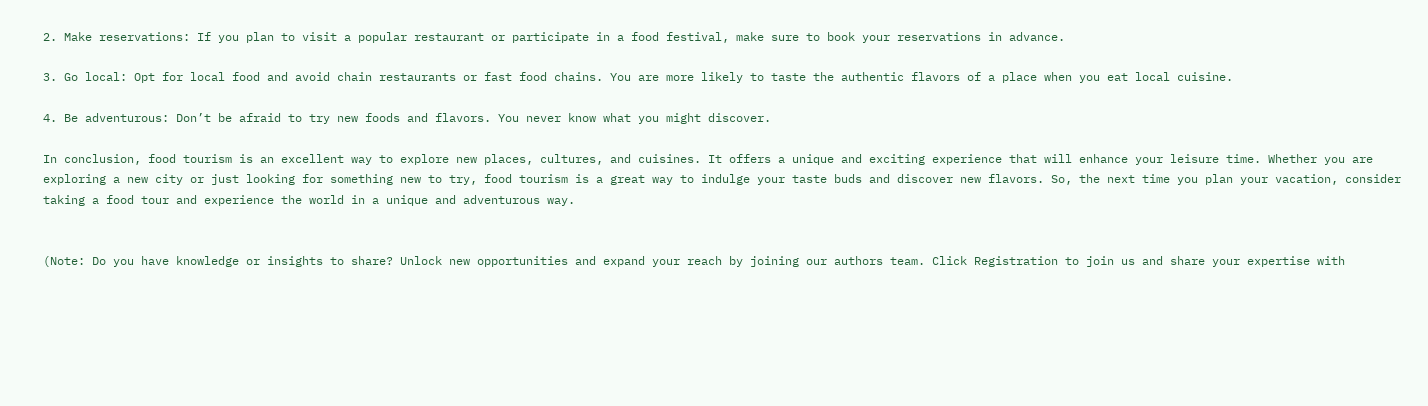2. Make reservations: If you plan to visit a popular restaurant or participate in a food festival, make sure to book your reservations in advance.

3. Go local: Opt for local food and avoid chain restaurants or fast food chains. You are more likely to taste the authentic flavors of a place when you eat local cuisine.

4. Be adventurous: Don’t be afraid to try new foods and flavors. You never know what you might discover.

In conclusion, food tourism is an excellent way to explore new places, cultures, and cuisines. It offers a unique and exciting experience that will enhance your leisure time. Whether you are exploring a new city or just looking for something new to try, food tourism is a great way to indulge your taste buds and discover new flavors. So, the next time you plan your vacation, consider taking a food tour and experience the world in a unique and adventurous way.


(Note: Do you have knowledge or insights to share? Unlock new opportunities and expand your reach by joining our authors team. Click Registration to join us and share your expertise with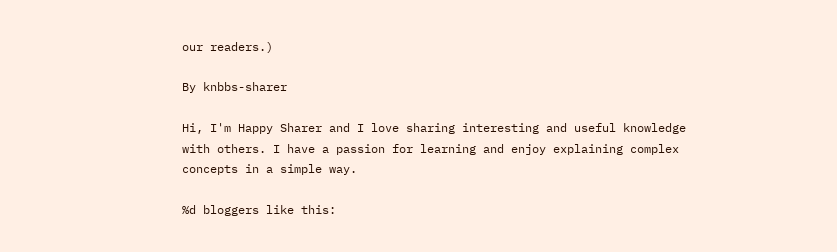our readers.)

By knbbs-sharer

Hi, I'm Happy Sharer and I love sharing interesting and useful knowledge with others. I have a passion for learning and enjoy explaining complex concepts in a simple way.

%d bloggers like this: